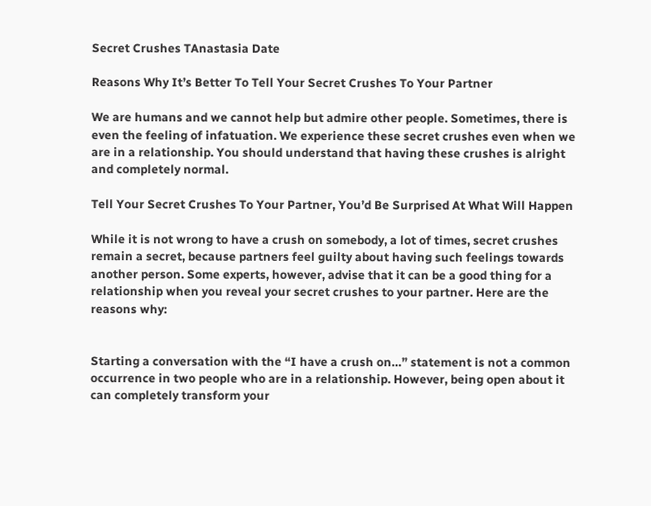Secret Crushes TAnastasia Date

Reasons Why It’s Better To Tell Your Secret Crushes To Your Partner

We are humans and we cannot help but admire other people. Sometimes, there is even the feeling of infatuation. We experience these secret crushes even when we are in a relationship. You should understand that having these crushes is alright and completely normal.

Tell Your Secret Crushes To Your Partner, You’d Be Surprised At What Will Happen

While it is not wrong to have a crush on somebody, a lot of times, secret crushes remain a secret, because partners feel guilty about having such feelings towards another person. Some experts, however, advise that it can be a good thing for a relationship when you reveal your secret crushes to your partner. Here are the reasons why:


Starting a conversation with the “I have a crush on…” statement is not a common occurrence in two people who are in a relationship. However, being open about it can completely transform your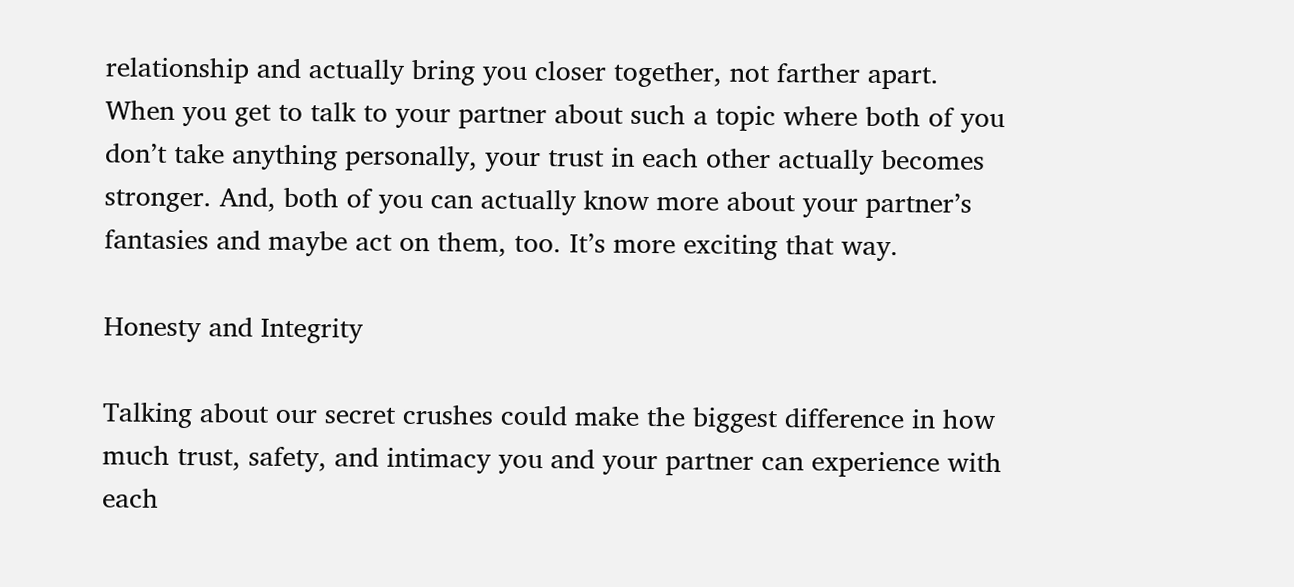relationship and actually bring you closer together, not farther apart. When you get to talk to your partner about such a topic where both of you don’t take anything personally, your trust in each other actually becomes stronger. And, both of you can actually know more about your partner’s fantasies and maybe act on them, too. It’s more exciting that way.

Honesty and Integrity

Talking about our secret crushes could make the biggest difference in how much trust, safety, and intimacy you and your partner can experience with each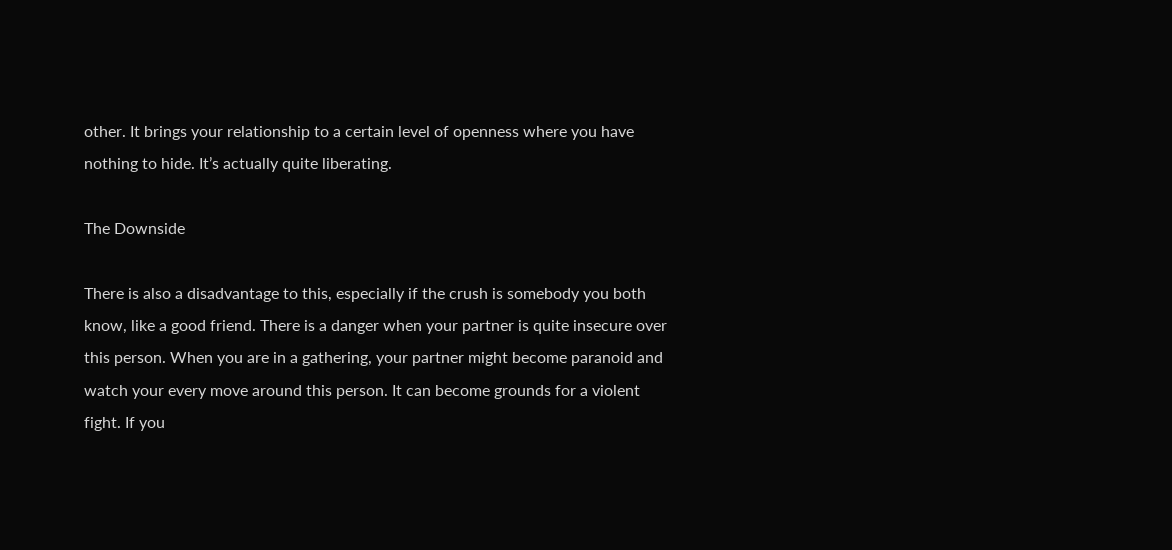other. It brings your relationship to a certain level of openness where you have nothing to hide. It’s actually quite liberating.

The Downside

There is also a disadvantage to this, especially if the crush is somebody you both know, like a good friend. There is a danger when your partner is quite insecure over this person. When you are in a gathering, your partner might become paranoid and watch your every move around this person. It can become grounds for a violent fight. If you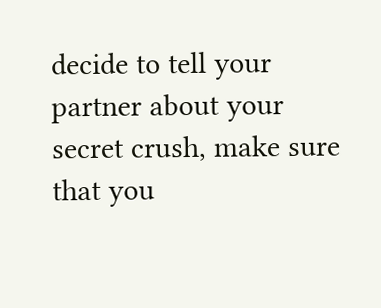decide to tell your partner about your secret crush, make sure that you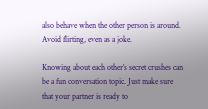also behave when the other person is around. Avoid flirting, even as a joke.

Knowing about each other’s secret crushes can be a fun conversation topic. Just make sure that your partner is ready to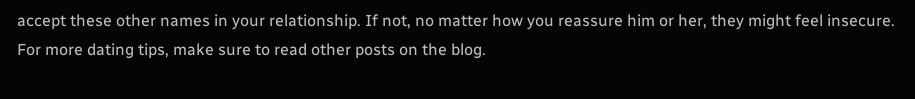accept these other names in your relationship. If not, no matter how you reassure him or her, they might feel insecure. For more dating tips, make sure to read other posts on the blog.